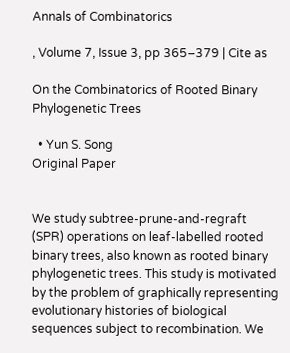Annals of Combinatorics

, Volume 7, Issue 3, pp 365–379 | Cite as

On the Combinatorics of Rooted Binary Phylogenetic Trees

  • Yun S. Song
Original Paper


We study subtree-prune-and-regraft (SPR) operations on leaf-labelled rooted binary trees, also known as rooted binary phylogenetic trees. This study is motivated by the problem of graphically representing evolutionary histories of biological sequences subject to recombination. We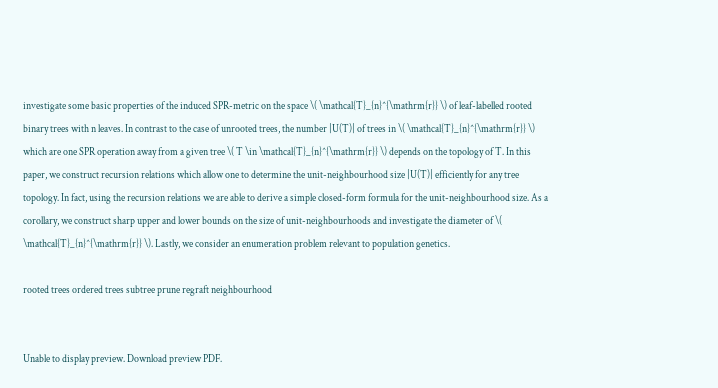investigate some basic properties of the induced SPR-metric on the space \( \mathcal{T}_{n}^{\mathrm{r}} \) of leaf-labelled rooted binary trees with n leaves. In contrast to the case of unrooted trees, the number |U(T)| of trees in \( \mathcal{T}_{n}^{\mathrm{r}} \) which are one SPR operation away from a given tree \( T \in \mathcal{T}_{n}^{\mathrm{r}} \) depends on the topology of T. In this paper, we construct recursion relations which allow one to determine the unit-neighbourhood size |U(T)| efficiently for any tree topology. In fact, using the recursion relations we are able to derive a simple closed-form formula for the unit-neighbourhood size. As a corollary, we construct sharp upper and lower bounds on the size of unit-neighbourhoods and investigate the diameter of \( \mathcal{T}_{n}^{\mathrm{r}} \). Lastly, we consider an enumeration problem relevant to population genetics.

rooted trees ordered trees subtree prune regraft neighbourhood


Unable to display preview. Download preview PDF.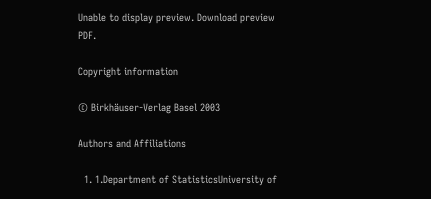Unable to display preview. Download preview PDF.

Copyright information

© Birkhäuser-Verlag Basel 2003

Authors and Affiliations

  1. 1.Department of StatisticsUniversity of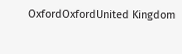OxfordOxfordUnited Kingdom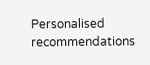Personalised recommendations